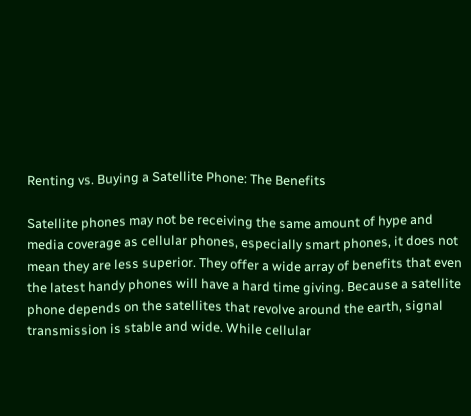Renting vs. Buying a Satellite Phone: The Benefits

Satellite phones may not be receiving the same amount of hype and media coverage as cellular phones, especially smart phones, it does not mean they are less superior. They offer a wide array of benefits that even the latest handy phones will have a hard time giving. Because a satellite phone depends on the satellites that revolve around the earth, signal transmission is stable and wide. While cellular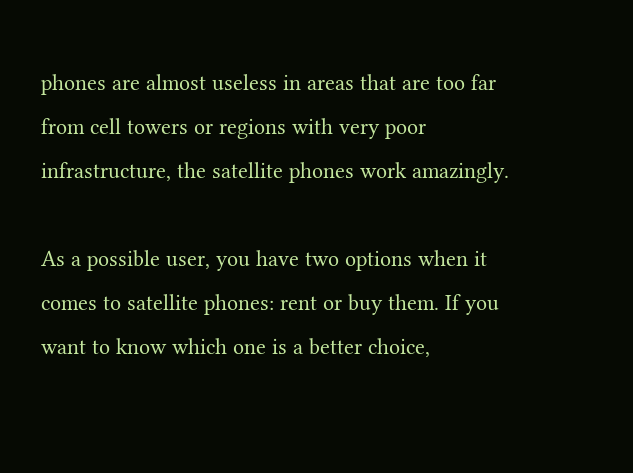phones are almost useless in areas that are too far from cell towers or regions with very poor infrastructure, the satellite phones work amazingly.

As a possible user, you have two options when it comes to satellite phones: rent or buy them. If you want to know which one is a better choice,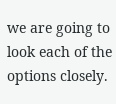we are going to look each of the options closely.